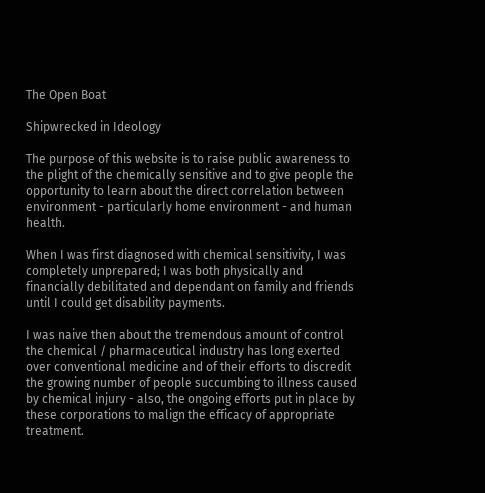The Open Boat

Shipwrecked in Ideology

The purpose of this website is to raise public awareness to the plight of the chemically sensitive and to give people the opportunity to learn about the direct correlation between environment - particularly home environment - and human health.

When I was first diagnosed with chemical sensitivity, I was completely unprepared; I was both physically and financially debilitated and dependant on family and friends until I could get disability payments.

I was naive then about the tremendous amount of control the chemical / pharmaceutical industry has long exerted over conventional medicine and of their efforts to discredit the growing number of people succumbing to illness caused by chemical injury - also, the ongoing efforts put in place by these corporations to malign the efficacy of appropriate treatment.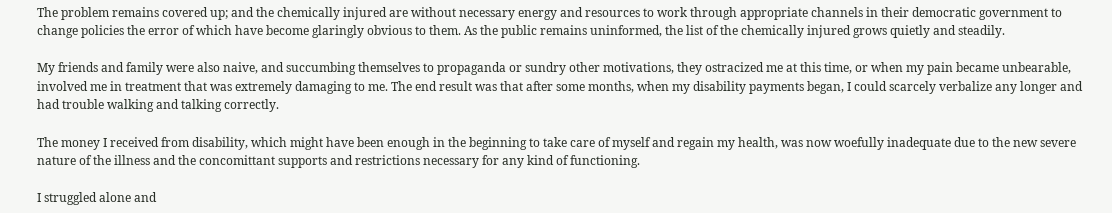The problem remains covered up; and the chemically injured are without necessary energy and resources to work through appropriate channels in their democratic government to change policies the error of which have become glaringly obvious to them. As the public remains uninformed, the list of the chemically injured grows quietly and steadily.

My friends and family were also naive, and succumbing themselves to propaganda or sundry other motivations, they ostracized me at this time, or when my pain became unbearable, involved me in treatment that was extremely damaging to me. The end result was that after some months, when my disability payments began, I could scarcely verbalize any longer and had trouble walking and talking correctly.

The money I received from disability, which might have been enough in the beginning to take care of myself and regain my health, was now woefully inadequate due to the new severe nature of the illness and the concomittant supports and restrictions necessary for any kind of functioning.

I struggled alone and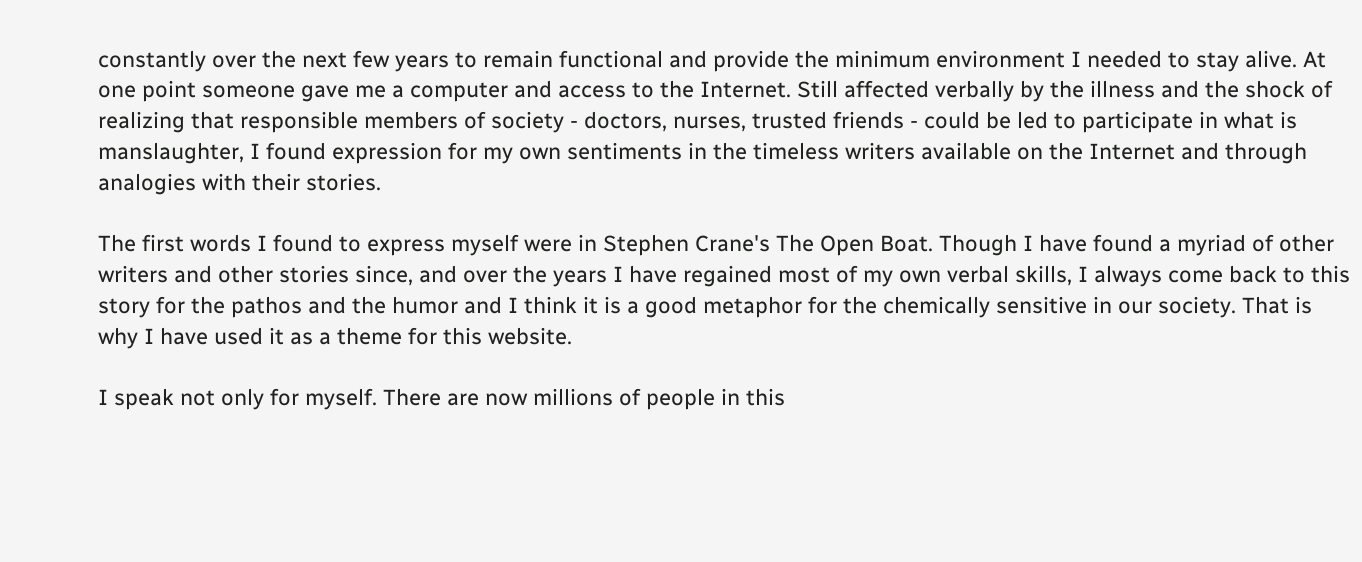constantly over the next few years to remain functional and provide the minimum environment I needed to stay alive. At one point someone gave me a computer and access to the Internet. Still affected verbally by the illness and the shock of realizing that responsible members of society - doctors, nurses, trusted friends - could be led to participate in what is manslaughter, I found expression for my own sentiments in the timeless writers available on the Internet and through analogies with their stories.

The first words I found to express myself were in Stephen Crane's The Open Boat. Though I have found a myriad of other writers and other stories since, and over the years I have regained most of my own verbal skills, I always come back to this story for the pathos and the humor and I think it is a good metaphor for the chemically sensitive in our society. That is why I have used it as a theme for this website.

I speak not only for myself. There are now millions of people in this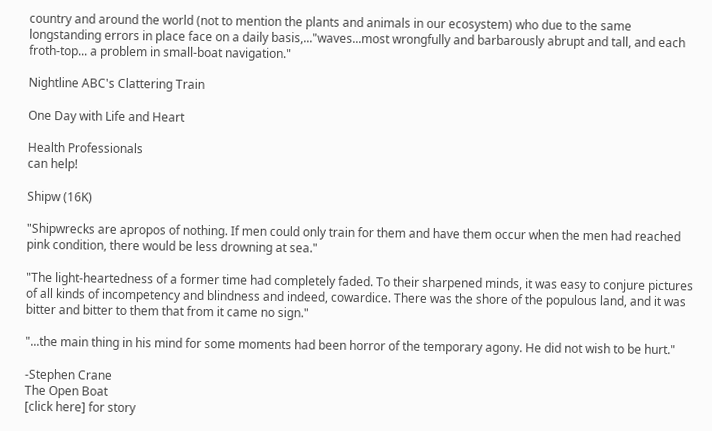country and around the world (not to mention the plants and animals in our ecosystem) who due to the same longstanding errors in place face on a daily basis,..."waves...most wrongfully and barbarously abrupt and tall, and each froth-top... a problem in small-boat navigation."

Nightline ABC's Clattering Train

One Day with Life and Heart

Health Professionals
can help!

Shipw (16K)

"Shipwrecks are apropos of nothing. If men could only train for them and have them occur when the men had reached pink condition, there would be less drowning at sea."

"The light-heartedness of a former time had completely faded. To their sharpened minds, it was easy to conjure pictures of all kinds of incompetency and blindness and indeed, cowardice. There was the shore of the populous land, and it was bitter and bitter to them that from it came no sign."

"...the main thing in his mind for some moments had been horror of the temporary agony. He did not wish to be hurt."

-Stephen Crane
The Open Boat
[click here] for story